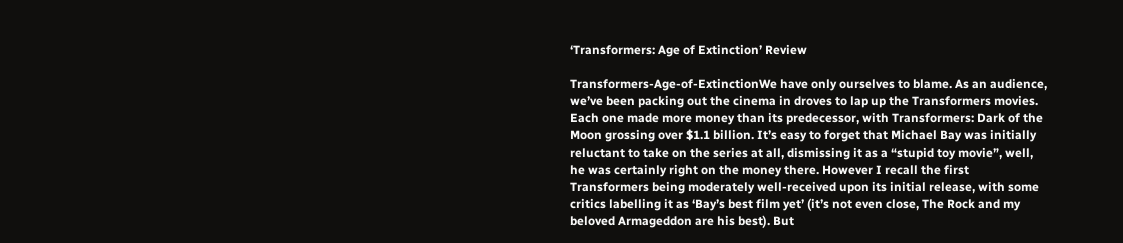‘Transformers: Age of Extinction’ Review

Transformers-Age-of-ExtinctionWe have only ourselves to blame. As an audience, we’ve been packing out the cinema in droves to lap up the Transformers movies. Each one made more money than its predecessor, with Transformers: Dark of the Moon grossing over $1.1 billion. It’s easy to forget that Michael Bay was initially reluctant to take on the series at all, dismissing it as a “stupid toy movie”, well, he was certainly right on the money there. However I recall the first Transformers being moderately well-received upon its initial release, with some critics labelling it as ‘Bay’s best film yet’ (it’s not even close, The Rock and my beloved Armageddon are his best). But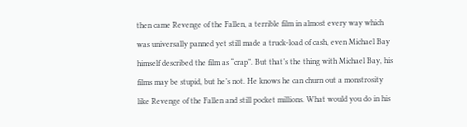then came Revenge of the Fallen, a terrible film in almost every way which was universally panned yet still made a truck-load of cash, even Michael Bay himself described the film as “crap”. But that’s the thing with Michael Bay, his films may be stupid, but he’s not. He knows he can churn out a monstrosity like Revenge of the Fallen and still pocket millions. What would you do in his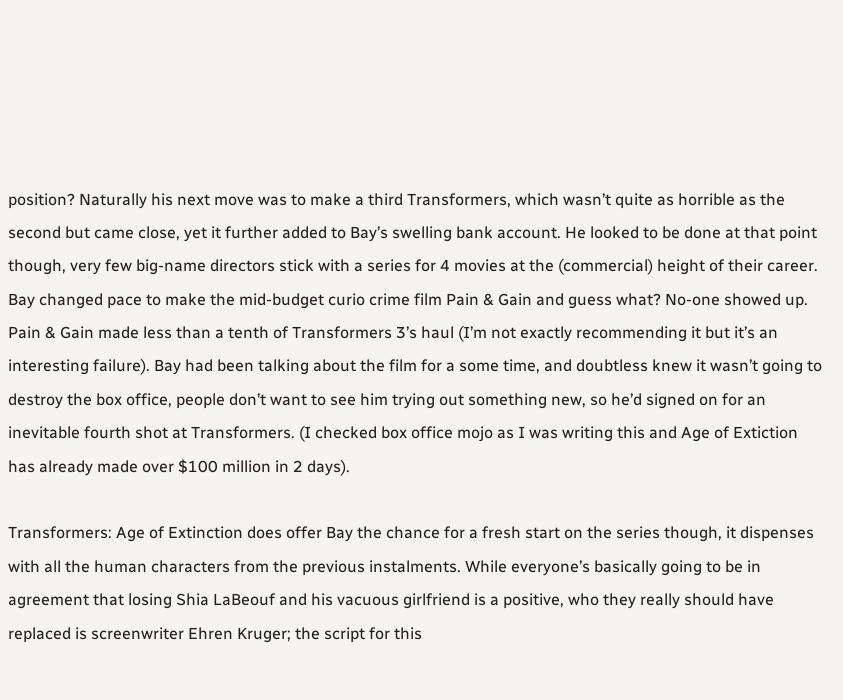position? Naturally his next move was to make a third Transformers, which wasn’t quite as horrible as the second but came close, yet it further added to Bay’s swelling bank account. He looked to be done at that point though, very few big-name directors stick with a series for 4 movies at the (commercial) height of their career. Bay changed pace to make the mid-budget curio crime film Pain & Gain and guess what? No-one showed up. Pain & Gain made less than a tenth of Transformers 3’s haul (I’m not exactly recommending it but it’s an interesting failure). Bay had been talking about the film for a some time, and doubtless knew it wasn’t going to destroy the box office, people don’t want to see him trying out something new, so he’d signed on for an inevitable fourth shot at Transformers. (I checked box office mojo as I was writing this and Age of Extiction has already made over $100 million in 2 days).

Transformers: Age of Extinction does offer Bay the chance for a fresh start on the series though, it dispenses with all the human characters from the previous instalments. While everyone’s basically going to be in agreement that losing Shia LaBeouf and his vacuous girlfriend is a positive, who they really should have replaced is screenwriter Ehren Kruger; the script for this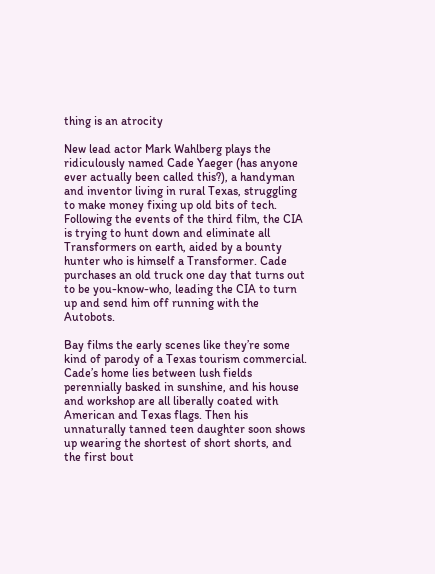thing is an atrocity

New lead actor Mark Wahlberg plays the ridiculously named Cade Yaeger (has anyone ever actually been called this?), a handyman and inventor living in rural Texas, struggling to make money fixing up old bits of tech. Following the events of the third film, the CIA is trying to hunt down and eliminate all Transformers on earth, aided by a bounty hunter who is himself a Transformer. Cade purchases an old truck one day that turns out to be you-know-who, leading the CIA to turn up and send him off running with the Autobots.

Bay films the early scenes like they’re some kind of parody of a Texas tourism commercial. Cade’s home lies between lush fields perennially basked in sunshine, and his house and workshop are all liberally coated with American and Texas flags. Then his unnaturally tanned teen daughter soon shows up wearing the shortest of short shorts, and the first bout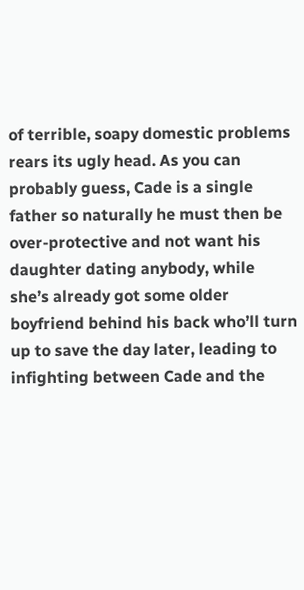of terrible, soapy domestic problems rears its ugly head. As you can probably guess, Cade is a single father so naturally he must then be over-protective and not want his daughter dating anybody, while she’s already got some older boyfriend behind his back who’ll turn up to save the day later, leading to infighting between Cade and the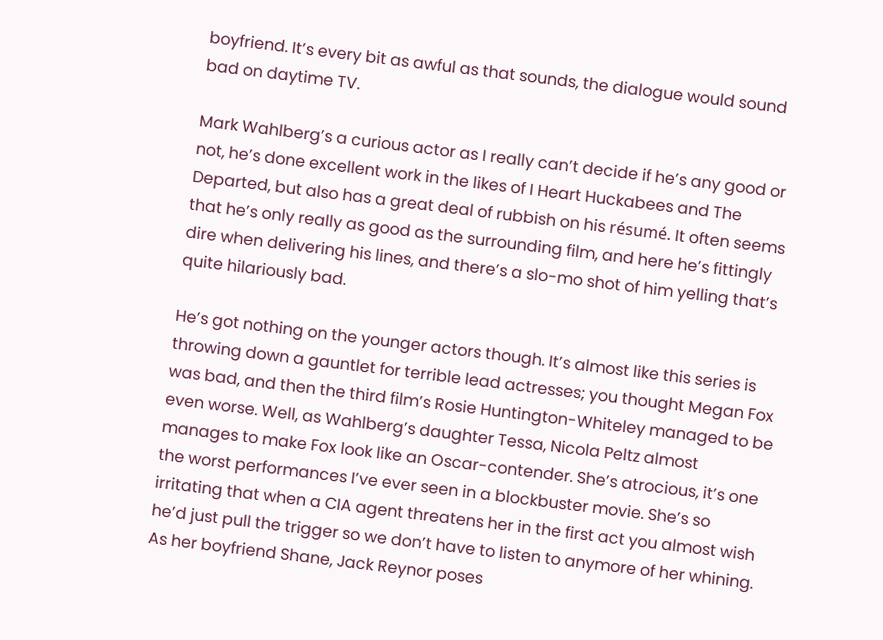boyfriend. It’s every bit as awful as that sounds, the dialogue would sound bad on daytime TV.

Mark Wahlberg’s a curious actor as I really can’t decide if he’s any good or not, he’s done excellent work in the likes of I Heart Huckabees and The Departed, but also has a great deal of rubbish on his résumé. It often seems that he’s only really as good as the surrounding film, and here he’s fittingly dire when delivering his lines, and there’s a slo-mo shot of him yelling that’s quite hilariously bad.

He’s got nothing on the younger actors though. It’s almost like this series is throwing down a gauntlet for terrible lead actresses; you thought Megan Fox was bad, and then the third film’s Rosie Huntington-Whiteley managed to be even worse. Well, as Wahlberg’s daughter Tessa, Nicola Peltz almost manages to make Fox look like an Oscar-contender. She’s atrocious, it’s one the worst performances I’ve ever seen in a blockbuster movie. She’s so irritating that when a CIA agent threatens her in the first act you almost wish he’d just pull the trigger so we don’t have to listen to anymore of her whining. As her boyfriend Shane, Jack Reynor poses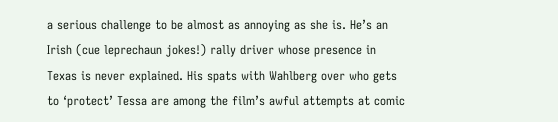a serious challenge to be almost as annoying as she is. He’s an Irish (cue leprechaun jokes!) rally driver whose presence in Texas is never explained. His spats with Wahlberg over who gets to ‘protect’ Tessa are among the film’s awful attempts at comic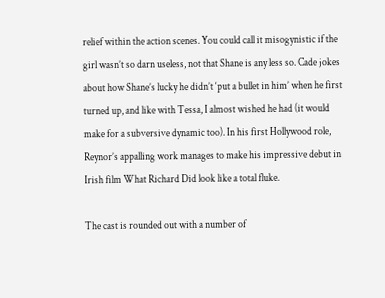relief within the action scenes. You could call it misogynistic if the girl wasn’t so darn useless, not that Shane is any less so. Cade jokes about how Shane’s lucky he didn’t ‘put a bullet in him’ when he first turned up, and like with Tessa, I almost wished he had (it would make for a subversive dynamic too). In his first Hollywood role, Reynor’s appalling work manages to make his impressive debut in Irish film What Richard Did look like a total fluke.

The cast is rounded out with a number of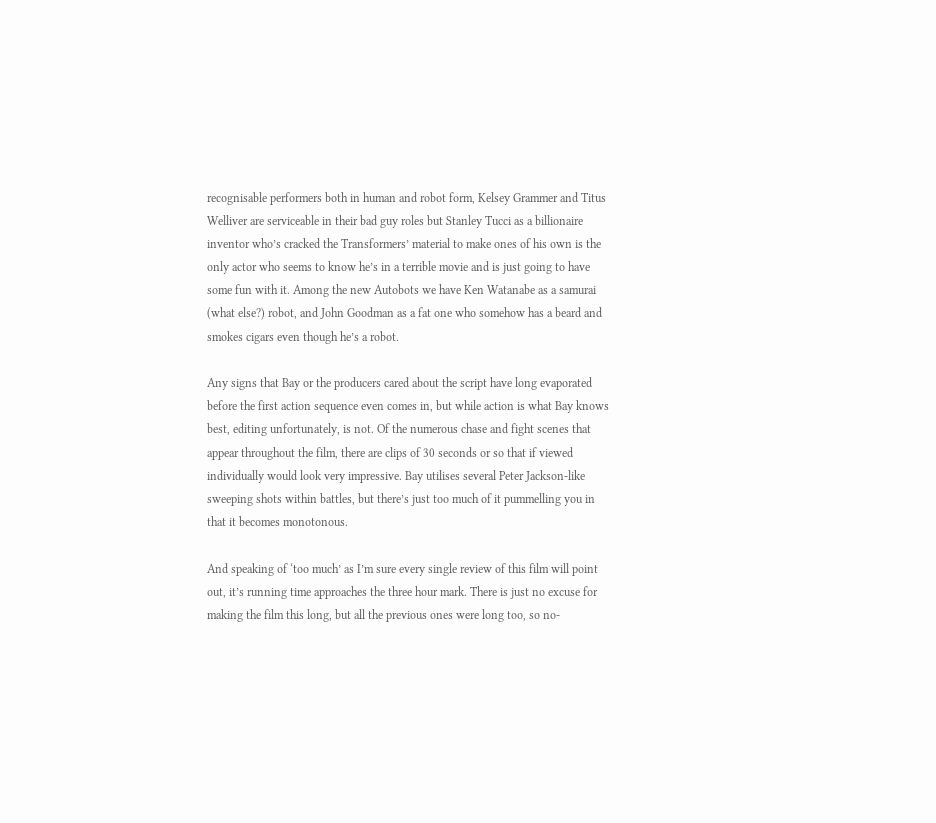recognisable performers both in human and robot form, Kelsey Grammer and Titus Welliver are serviceable in their bad guy roles but Stanley Tucci as a billionaire inventor who’s cracked the Transformers’ material to make ones of his own is the only actor who seems to know he’s in a terrible movie and is just going to have some fun with it. Among the new Autobots we have Ken Watanabe as a samurai (what else?) robot, and John Goodman as a fat one who somehow has a beard and smokes cigars even though he’s a robot.

Any signs that Bay or the producers cared about the script have long evaporated before the first action sequence even comes in, but while action is what Bay knows best, editing unfortunately, is not. Of the numerous chase and fight scenes that appear throughout the film, there are clips of 30 seconds or so that if viewed individually would look very impressive. Bay utilises several Peter Jackson-like sweeping shots within battles, but there’s just too much of it pummelling you in that it becomes monotonous.

And speaking of ‘too much’ as I’m sure every single review of this film will point out, it’s running time approaches the three hour mark. There is just no excuse for making the film this long, but all the previous ones were long too, so no-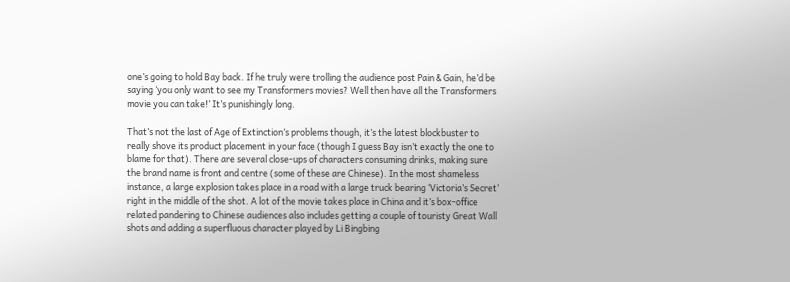one’s going to hold Bay back. If he truly were trolling the audience post Pain & Gain, he’d be saying ‘you only want to see my Transformers movies? Well then have all the Transformers movie you can take!’ It’s punishingly long.

That’s not the last of Age of Extinction’s problems though, it’s the latest blockbuster to really shove its product placement in your face (though I guess Bay isn’t exactly the one to blame for that). There are several close-ups of characters consuming drinks, making sure the brand name is front and centre (some of these are Chinese). In the most shameless instance, a large explosion takes place in a road with a large truck bearing ‘Victoria’s Secret’ right in the middle of the shot. A lot of the movie takes place in China and it’s box-office related pandering to Chinese audiences also includes getting a couple of touristy Great Wall shots and adding a superfluous character played by Li Bingbing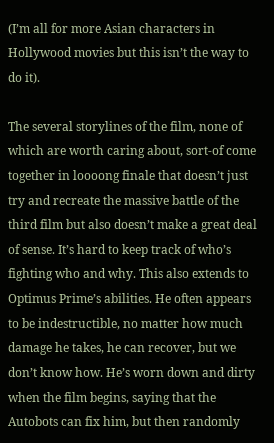(I’m all for more Asian characters in Hollywood movies but this isn’t the way to do it).

The several storylines of the film, none of which are worth caring about, sort-of come together in loooong finale that doesn’t just try and recreate the massive battle of the third film but also doesn’t make a great deal of sense. It’s hard to keep track of who’s fighting who and why. This also extends to Optimus Prime’s abilities. He often appears to be indestructible, no matter how much damage he takes, he can recover, but we don’t know how. He’s worn down and dirty when the film begins, saying that the Autobots can fix him, but then randomly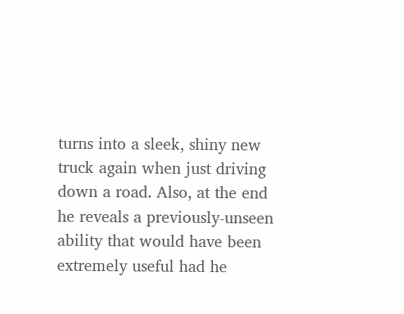turns into a sleek, shiny new truck again when just driving down a road. Also, at the end he reveals a previously-unseen ability that would have been extremely useful had he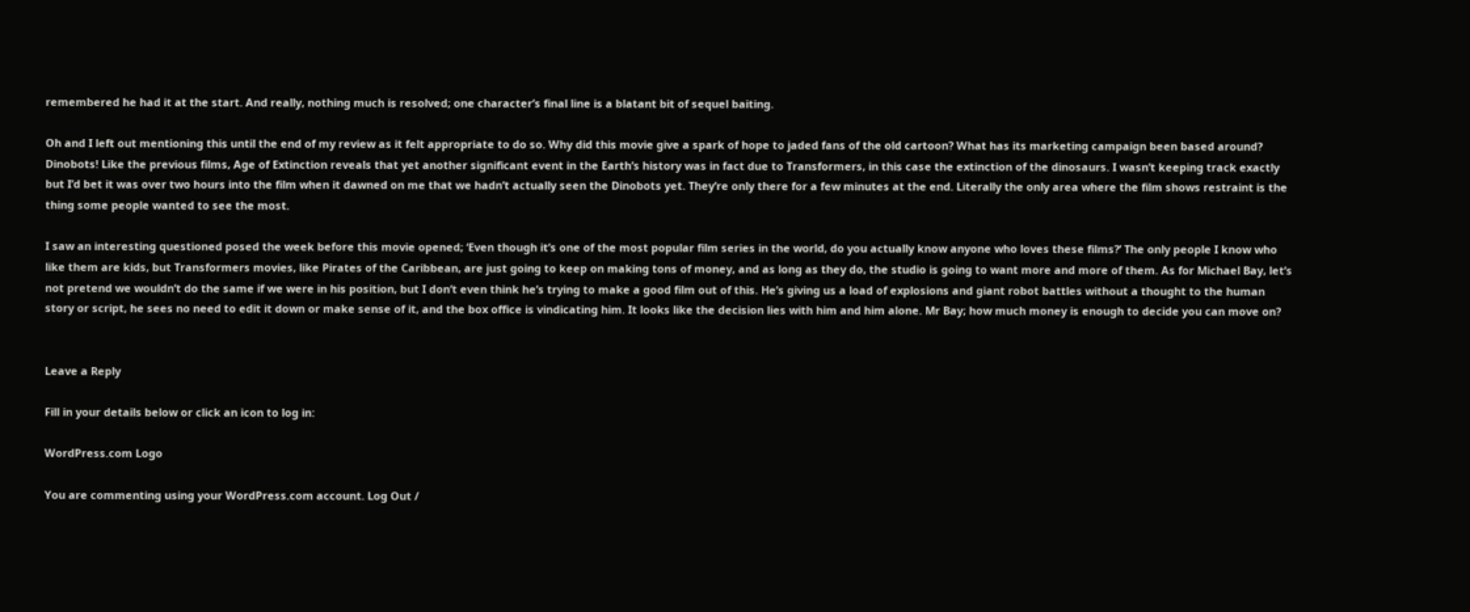remembered he had it at the start. And really, nothing much is resolved; one character’s final line is a blatant bit of sequel baiting.

Oh and I left out mentioning this until the end of my review as it felt appropriate to do so. Why did this movie give a spark of hope to jaded fans of the old cartoon? What has its marketing campaign been based around? Dinobots! Like the previous films, Age of Extinction reveals that yet another significant event in the Earth’s history was in fact due to Transformers, in this case the extinction of the dinosaurs. I wasn’t keeping track exactly but I’d bet it was over two hours into the film when it dawned on me that we hadn’t actually seen the Dinobots yet. They’re only there for a few minutes at the end. Literally the only area where the film shows restraint is the thing some people wanted to see the most.

I saw an interesting questioned posed the week before this movie opened; ‘Even though it’s one of the most popular film series in the world, do you actually know anyone who loves these films?’ The only people I know who like them are kids, but Transformers movies, like Pirates of the Caribbean, are just going to keep on making tons of money, and as long as they do, the studio is going to want more and more of them. As for Michael Bay, let’s not pretend we wouldn’t do the same if we were in his position, but I don’t even think he’s trying to make a good film out of this. He’s giving us a load of explosions and giant robot battles without a thought to the human story or script, he sees no need to edit it down or make sense of it, and the box office is vindicating him. It looks like the decision lies with him and him alone. Mr Bay; how much money is enough to decide you can move on?


Leave a Reply

Fill in your details below or click an icon to log in:

WordPress.com Logo

You are commenting using your WordPress.com account. Log Out /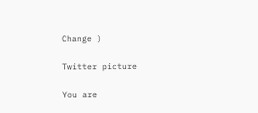Change )

Twitter picture

You are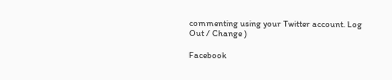commenting using your Twitter account. Log Out / Change )

Facebook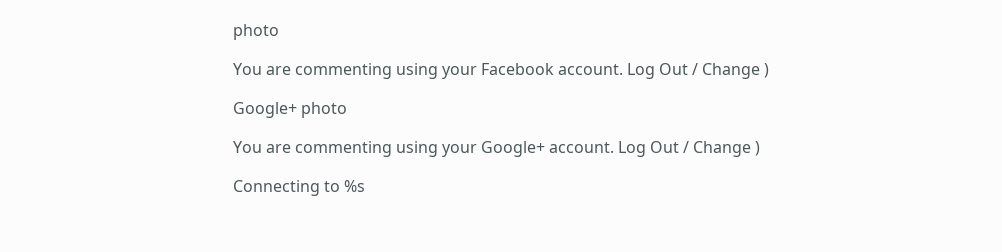photo

You are commenting using your Facebook account. Log Out / Change )

Google+ photo

You are commenting using your Google+ account. Log Out / Change )

Connecting to %s